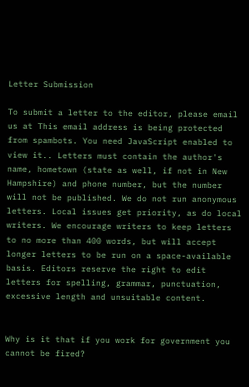Letter Submission

To submit a letter to the editor, please email us at This email address is being protected from spambots. You need JavaScript enabled to view it.. Letters must contain the author's name, hometown (state as well, if not in New Hampshire) and phone number, but the number will not be published. We do not run anonymous letters. Local issues get priority, as do local writers. We encourage writers to keep letters to no more than 400 words, but will accept longer letters to be run on a space-available basis. Editors reserve the right to edit letters for spelling, grammar, punctuation, excessive length and unsuitable content.


Why is it that if you work for government you cannot be fired?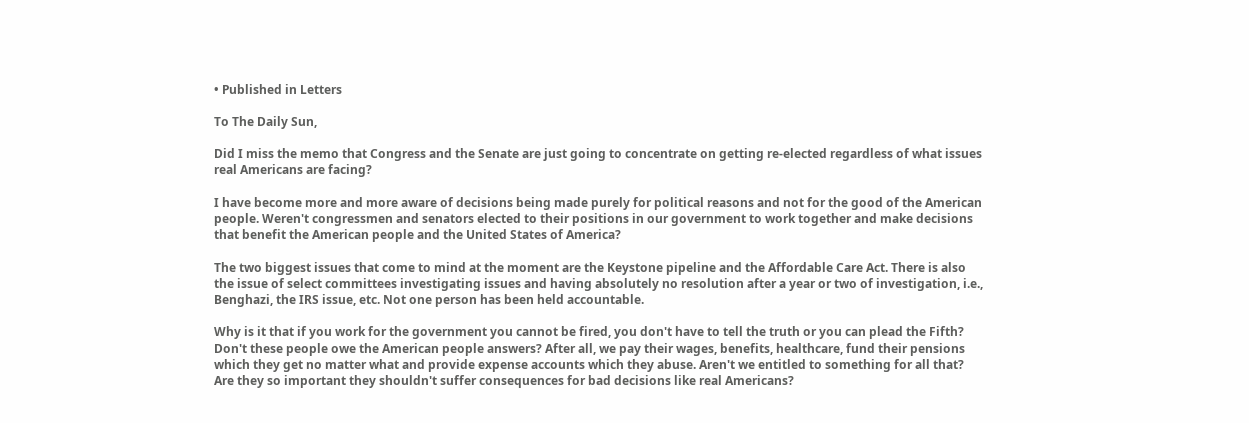• Published in Letters

To The Daily Sun,

Did I miss the memo that Congress and the Senate are just going to concentrate on getting re-elected regardless of what issues real Americans are facing?

I have become more and more aware of decisions being made purely for political reasons and not for the good of the American people. Weren't congressmen and senators elected to their positions in our government to work together and make decisions that benefit the American people and the United States of America?

The two biggest issues that come to mind at the moment are the Keystone pipeline and the Affordable Care Act. There is also the issue of select committees investigating issues and having absolutely no resolution after a year or two of investigation, i.e., Benghazi, the IRS issue, etc. Not one person has been held accountable.

Why is it that if you work for the government you cannot be fired, you don't have to tell the truth or you can plead the Fifth? Don't these people owe the American people answers? After all, we pay their wages, benefits, healthcare, fund their pensions which they get no matter what and provide expense accounts which they abuse. Aren't we entitled to something for all that? Are they so important they shouldn't suffer consequences for bad decisions like real Americans?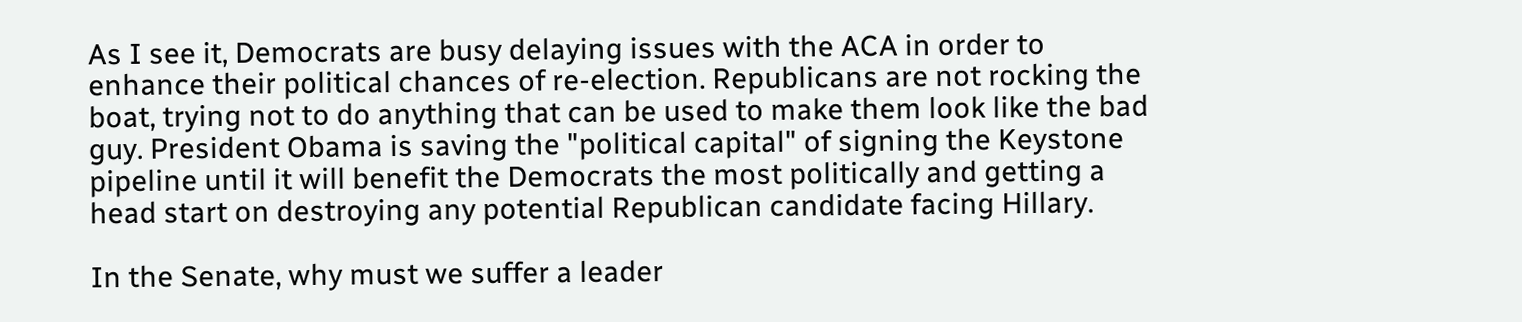As I see it, Democrats are busy delaying issues with the ACA in order to enhance their political chances of re-election. Republicans are not rocking the boat, trying not to do anything that can be used to make them look like the bad guy. President Obama is saving the "political capital" of signing the Keystone pipeline until it will benefit the Democrats the most politically and getting a head start on destroying any potential Republican candidate facing Hillary.

In the Senate, why must we suffer a leader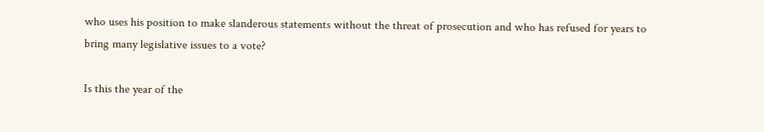who uses his position to make slanderous statements without the threat of prosecution and who has refused for years to bring many legislative issues to a vote?

Is this the year of the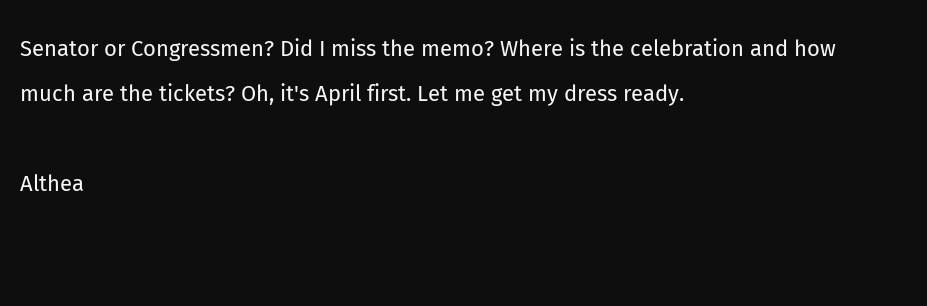Senator or Congressmen? Did I miss the memo? Where is the celebration and how much are the tickets? Oh, it's April first. Let me get my dress ready.

Althea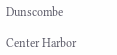Dunscombe

Center Harbor